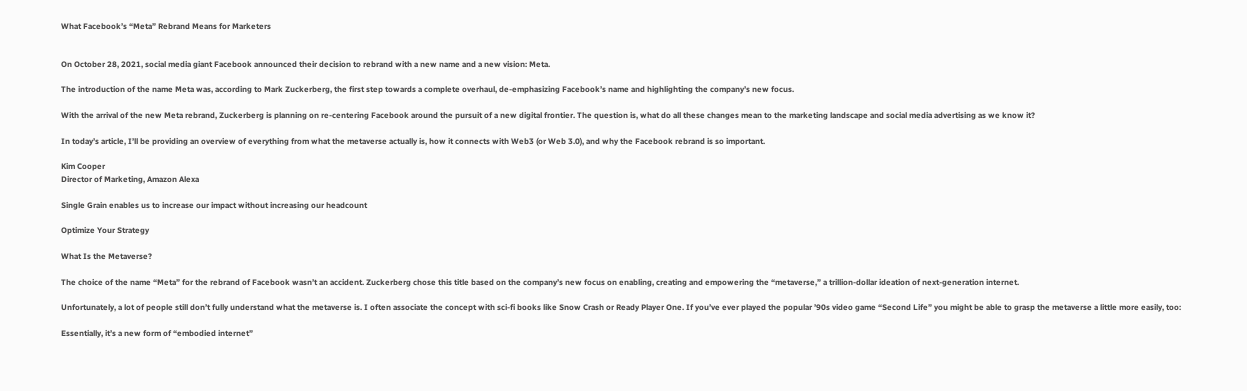What Facebook’s “Meta” Rebrand Means for Marketers


On October 28, 2021, social media giant Facebook announced their decision to rebrand with a new name and a new vision: Meta.

The introduction of the name Meta was, according to Mark Zuckerberg, the first step towards a complete overhaul, de-emphasizing Facebook’s name and highlighting the company’s new focus.

With the arrival of the new Meta rebrand, Zuckerberg is planning on re-centering Facebook around the pursuit of a new digital frontier. The question is, what do all these changes mean to the marketing landscape and social media advertising as we know it?

In today’s article, I’ll be providing an overview of everything from what the metaverse actually is, how it connects with Web3 (or Web 3.0), and why the Facebook rebrand is so important.

Kim Cooper
Director of Marketing, Amazon Alexa

Single Grain enables us to increase our impact without increasing our headcount

Optimize Your Strategy

What Is the Metaverse?

The choice of the name “Meta” for the rebrand of Facebook wasn’t an accident. Zuckerberg chose this title based on the company’s new focus on enabling, creating and empowering the “metaverse,” a trillion-dollar ideation of next-generation internet.

Unfortunately, a lot of people still don’t fully understand what the metaverse is. I often associate the concept with sci-fi books like Snow Crash or Ready Player One. If you’ve ever played the popular ’90s video game “Second Life” you might be able to grasp the metaverse a little more easily, too:

Essentially, it’s a new form of “embodied internet”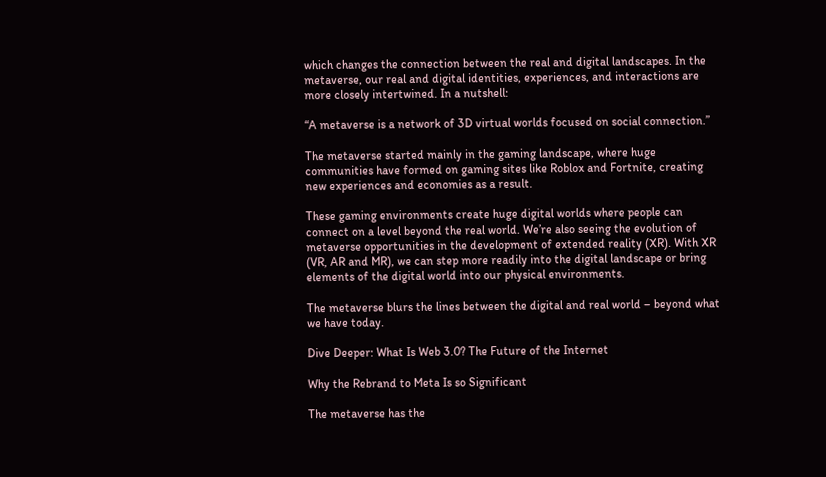which changes the connection between the real and digital landscapes. In the metaverse, our real and digital identities, experiences, and interactions are more closely intertwined. In a nutshell:

“A metaverse is a network of 3D virtual worlds focused on social connection.”

The metaverse started mainly in the gaming landscape, where huge communities have formed on gaming sites like Roblox and Fortnite, creating new experiences and economies as a result.

These gaming environments create huge digital worlds where people can connect on a level beyond the real world. We’re also seeing the evolution of metaverse opportunities in the development of extended reality (XR). With XR (VR, AR and MR), we can step more readily into the digital landscape or bring elements of the digital world into our physical environments.

The metaverse blurs the lines between the digital and real world – beyond what we have today.

Dive Deeper: What Is Web 3.0? The Future of the Internet

Why the Rebrand to Meta Is so Significant

The metaverse has the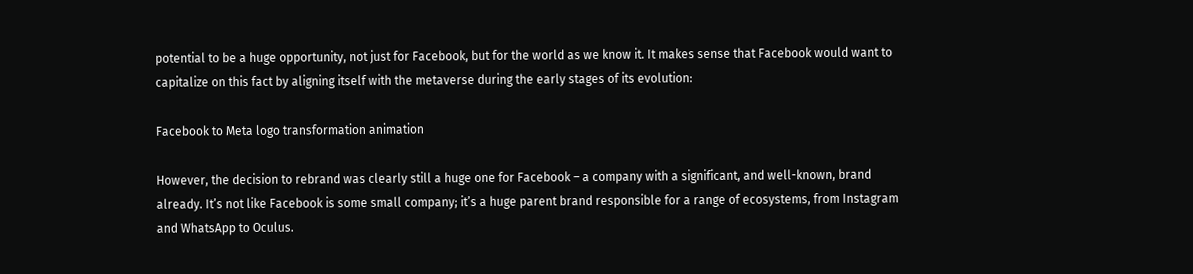potential to be a huge opportunity, not just for Facebook, but for the world as we know it. It makes sense that Facebook would want to capitalize on this fact by aligning itself with the metaverse during the early stages of its evolution:

Facebook to Meta logo transformation animation

However, the decision to rebrand was clearly still a huge one for Facebook – a company with a significant, and well-known, brand already. It’s not like Facebook is some small company; it’s a huge parent brand responsible for a range of ecosystems, from Instagram and WhatsApp to Oculus.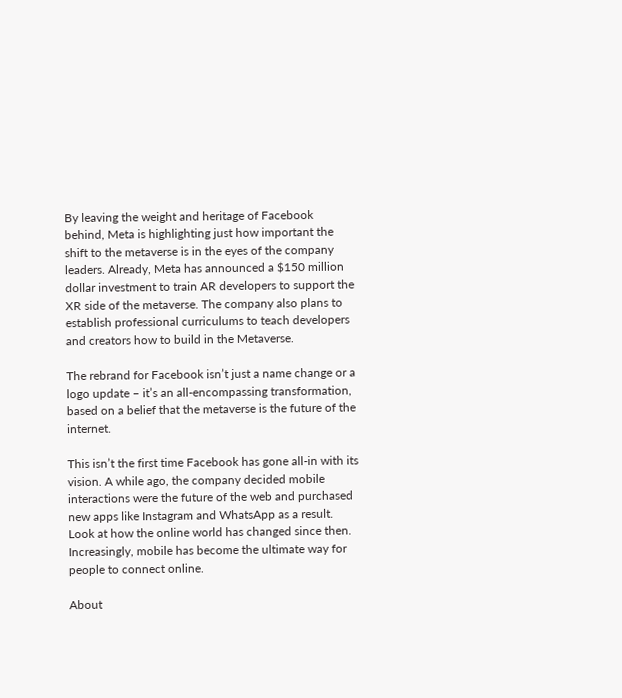By leaving the weight and heritage of Facebook behind, Meta is highlighting just how important the shift to the metaverse is in the eyes of the company leaders. Already, Meta has announced a $150 million dollar investment to train AR developers to support the XR side of the metaverse. The company also plans to establish professional curriculums to teach developers and creators how to build in the Metaverse.

The rebrand for Facebook isn’t just a name change or a logo update – it’s an all-encompassing transformation, based on a belief that the metaverse is the future of the internet.

This isn’t the first time Facebook has gone all-in with its vision. A while ago, the company decided mobile interactions were the future of the web and purchased new apps like Instagram and WhatsApp as a result. Look at how the online world has changed since then. Increasingly, mobile has become the ultimate way for people to connect online.

About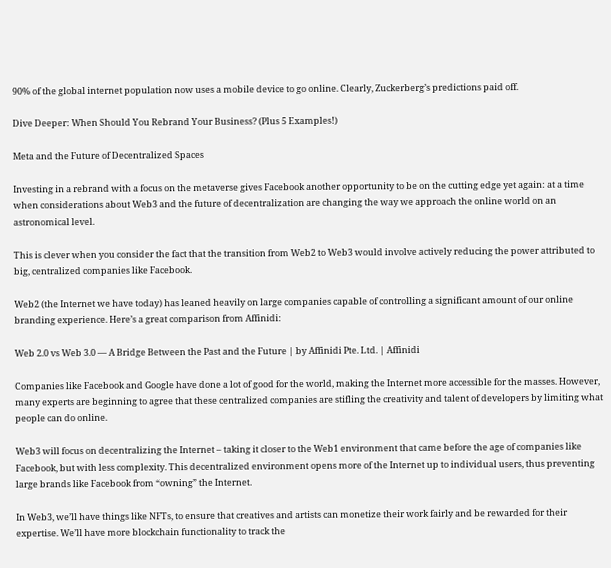90% of the global internet population now uses a mobile device to go online. Clearly, Zuckerberg’s predictions paid off.

Dive Deeper: When Should You Rebrand Your Business? (Plus 5 Examples!)

Meta and the Future of Decentralized Spaces

Investing in a rebrand with a focus on the metaverse gives Facebook another opportunity to be on the cutting edge yet again: at a time when considerations about Web3 and the future of decentralization are changing the way we approach the online world on an astronomical level.

This is clever when you consider the fact that the transition from Web2 to Web3 would involve actively reducing the power attributed to big, centralized companies like Facebook.

Web2 (the Internet we have today) has leaned heavily on large companies capable of controlling a significant amount of our online branding experience. Here’s a great comparison from Affinidi:

Web 2.0 vs Web 3.0 — A Bridge Between the Past and the Future | by Affinidi Pte. Ltd. | Affinidi

Companies like Facebook and Google have done a lot of good for the world, making the Internet more accessible for the masses. However, many experts are beginning to agree that these centralized companies are stifling the creativity and talent of developers by limiting what people can do online.

Web3 will focus on decentralizing the Internet – taking it closer to the Web1 environment that came before the age of companies like Facebook, but with less complexity. This decentralized environment opens more of the Internet up to individual users, thus preventing large brands like Facebook from “owning” the Internet.

In Web3, we’ll have things like NFTs, to ensure that creatives and artists can monetize their work fairly and be rewarded for their expertise. We’ll have more blockchain functionality to track the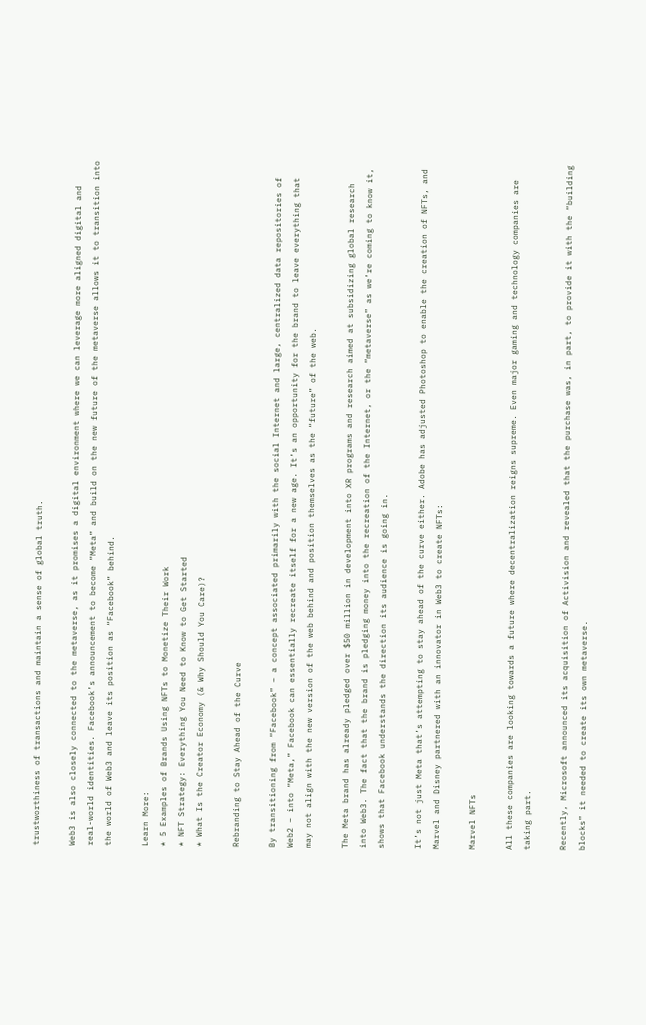trustworthiness of transactions and maintain a sense of global truth.

Web3 is also closely connected to the metaverse, as it promises a digital environment where we can leverage more aligned digital and real-world identities. Facebook’s announcement to become “Meta” and build on the new future of the metaverse allows it to transition into the world of Web3 and leave its position as “Facebook” behind.

Learn More:
* 5 Examples of Brands Using NFTs to Monetize Their Work
* NFT Strategy: Everything You Need to Know to Get Started
* What Is the Creator Economy (& Why Should You Care)?

Rebranding to Stay Ahead of the Curve

By transitioning from “Facebook” – a concept associated primarily with the social Internet and large, centralized data repositories of Web2 – into “Meta,” Facebook can essentially recreate itself for a new age. It’s an opportunity for the brand to leave everything that may not align with the new version of the web behind and position themselves as the “future” of the web.

The Meta brand has already pledged over $50 million in development into XR programs and research aimed at subsidizing global research into Web3. The fact that the brand is pledging money into the recreation of the Internet, or the “metaverse” as we’re coming to know it, shows that Facebook understands the direction its audience is going in.

It’s not just Meta that’s attempting to stay ahead of the curve either. Adobe has adjusted Photoshop to enable the creation of NFTs, and Marvel and Disney partnered with an innovator in Web3 to create NFTs:

Marvel NFTs

All these companies are looking towards a future where decentralization reigns supreme. Even major gaming and technology companies are taking part.

Recently, Microsoft announced its acquisition of Activision and revealed that the purchase was, in part, to provide it with the “building blocks” it needed to create its own metaverse.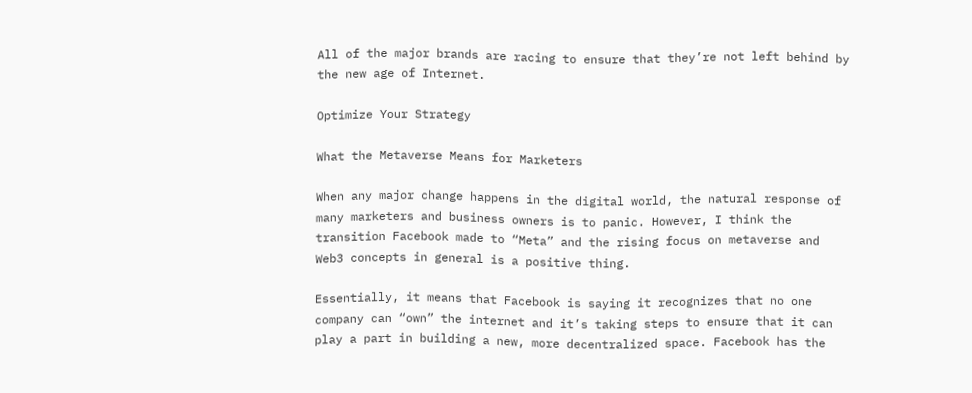All of the major brands are racing to ensure that they’re not left behind by the new age of Internet.

Optimize Your Strategy

What the Metaverse Means for Marketers

When any major change happens in the digital world, the natural response of many marketers and business owners is to panic. However, I think the transition Facebook made to “Meta” and the rising focus on metaverse and Web3 concepts in general is a positive thing.

Essentially, it means that Facebook is saying it recognizes that no one company can “own” the internet and it’s taking steps to ensure that it can play a part in building a new, more decentralized space. Facebook has the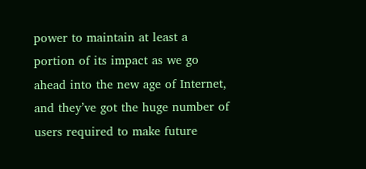power to maintain at least a portion of its impact as we go ahead into the new age of Internet, and they’ve got the huge number of users required to make future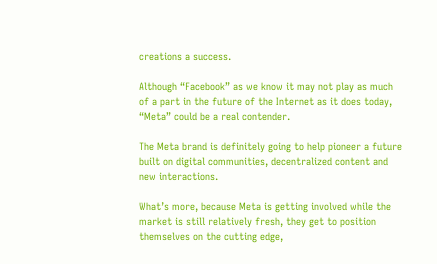creations a success.

Although “Facebook” as we know it may not play as much of a part in the future of the Internet as it does today, “Meta” could be a real contender.

The Meta brand is definitely going to help pioneer a future built on digital communities, decentralized content and new interactions.

What’s more, because Meta is getting involved while the market is still relatively fresh, they get to position themselves on the cutting edge,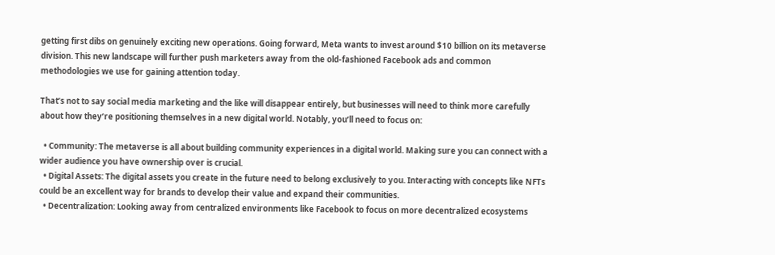getting first dibs on genuinely exciting new operations. Going forward, Meta wants to invest around $10 billion on its metaverse division. This new landscape will further push marketers away from the old-fashioned Facebook ads and common methodologies we use for gaining attention today.

That’s not to say social media marketing and the like will disappear entirely, but businesses will need to think more carefully about how they’re positioning themselves in a new digital world. Notably, you’ll need to focus on:

  • Community: The metaverse is all about building community experiences in a digital world. Making sure you can connect with a wider audience you have ownership over is crucial.
  • Digital Assets: The digital assets you create in the future need to belong exclusively to you. Interacting with concepts like NFTs could be an excellent way for brands to develop their value and expand their communities.
  • Decentralization: Looking away from centralized environments like Facebook to focus on more decentralized ecosystems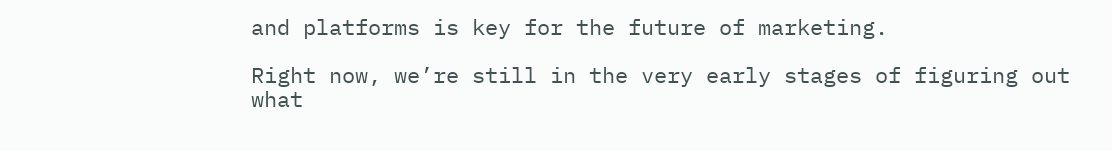and platforms is key for the future of marketing.

Right now, we’re still in the very early stages of figuring out what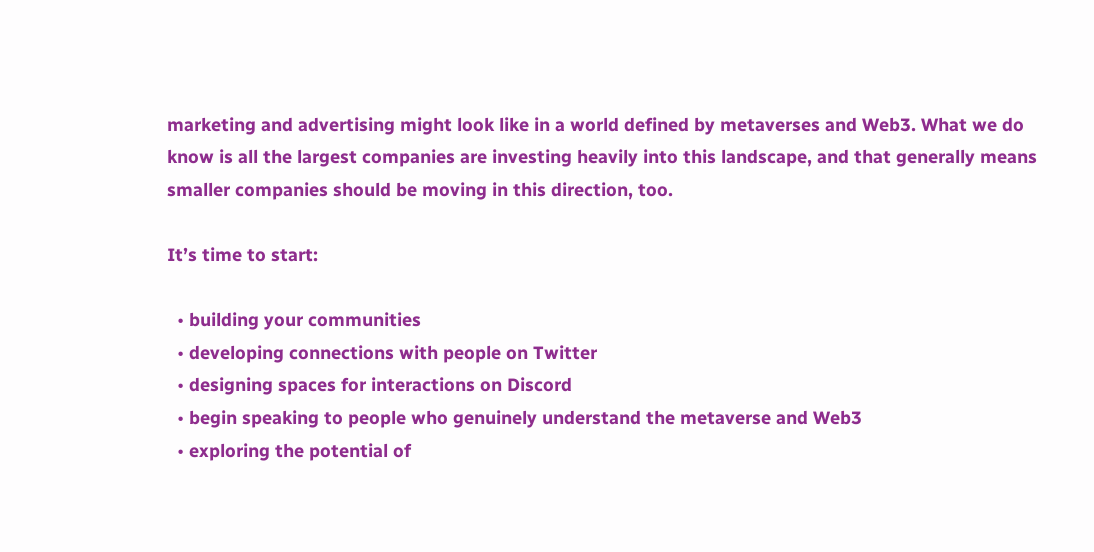marketing and advertising might look like in a world defined by metaverses and Web3. What we do know is all the largest companies are investing heavily into this landscape, and that generally means smaller companies should be moving in this direction, too.

It’s time to start:

  • building your communities
  • developing connections with people on Twitter
  • designing spaces for interactions on Discord
  • begin speaking to people who genuinely understand the metaverse and Web3
  • exploring the potential of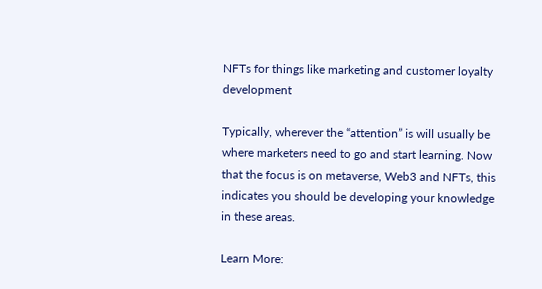NFTs for things like marketing and customer loyalty development

Typically, wherever the “attention” is will usually be where marketers need to go and start learning. Now that the focus is on metaverse, Web3 and NFTs, this indicates you should be developing your knowledge in these areas.

Learn More: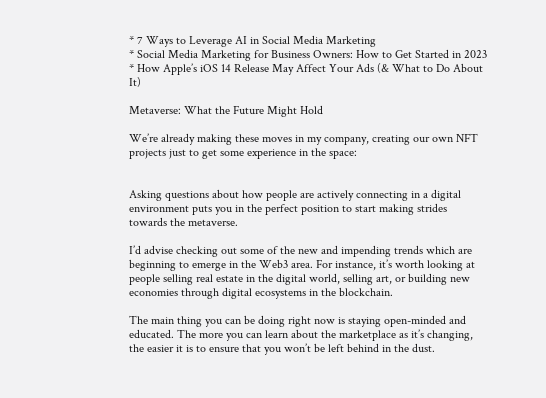* 7 Ways to Leverage AI in Social Media Marketing
* Social Media Marketing for Business Owners: How to Get Started in 2023
* How Apple’s iOS 14 Release May Affect Your Ads (& What to Do About It)

Metaverse: What the Future Might Hold

We’re already making these moves in my company, creating our own NFT projects just to get some experience in the space:


Asking questions about how people are actively connecting in a digital environment puts you in the perfect position to start making strides towards the metaverse.

I’d advise checking out some of the new and impending trends which are beginning to emerge in the Web3 area. For instance, it’s worth looking at people selling real estate in the digital world, selling art, or building new economies through digital ecosystems in the blockchain.

The main thing you can be doing right now is staying open-minded and educated. The more you can learn about the marketplace as it’s changing, the easier it is to ensure that you won’t be left behind in the dust.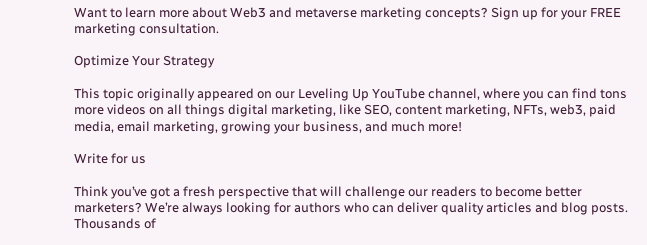Want to learn more about Web3 and metaverse marketing concepts? Sign up for your FREE marketing consultation.

Optimize Your Strategy

This topic originally appeared on our Leveling Up YouTube channel, where you can find tons more videos on all things digital marketing, like SEO, content marketing, NFTs, web3, paid media, email marketing, growing your business, and much more!

Write for us

Think you’ve got a fresh perspective that will challenge our readers to become better marketers? We’re always looking for authors who can deliver quality articles and blog posts. Thousands of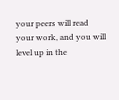your peers will read your work, and you will level up in the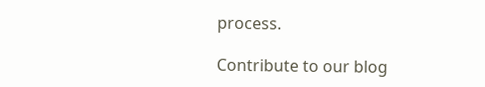process.

Contribute to our blog